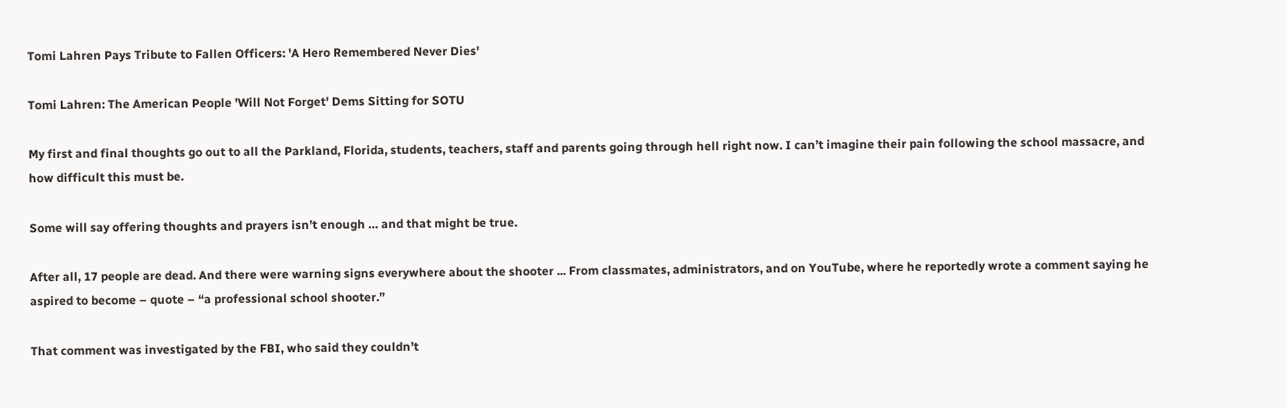Tomi Lahren Pays Tribute to Fallen Officers: 'A Hero Remembered Never Dies'

Tomi Lahren: The American People 'Will Not Forget' Dems Sitting for SOTU

My first and final thoughts go out to all the Parkland, Florida, students, teachers, staff and parents going through hell right now. I can’t imagine their pain following the school massacre, and how difficult this must be.

Some will say offering thoughts and prayers isn’t enough … and that might be true.

After all, 17 people are dead. And there were warning signs everywhere about the shooter ... From classmates, administrators, and on YouTube, where he reportedly wrote a comment saying he aspired to become – quote – “a professional school shooter.”

That comment was investigated by the FBI, who said they couldn’t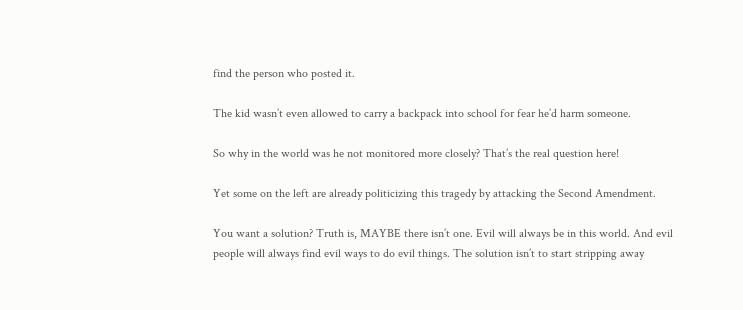find the person who posted it.

The kid wasn’t even allowed to carry a backpack into school for fear he’d harm someone.

So why in the world was he not monitored more closely? That’s the real question here!

Yet some on the left are already politicizing this tragedy by attacking the Second Amendment.

You want a solution? Truth is, MAYBE there isn’t one. Evil will always be in this world. And evil people will always find evil ways to do evil things. The solution isn’t to start stripping away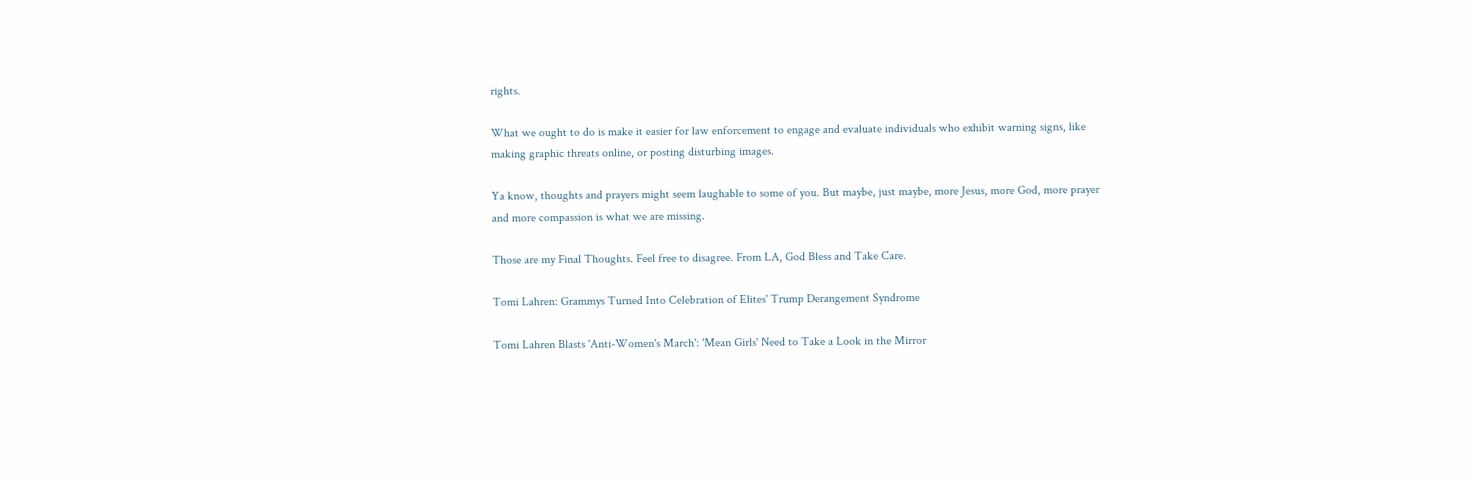rights.

What we ought to do is make it easier for law enforcement to engage and evaluate individuals who exhibit warning signs, like making graphic threats online, or posting disturbing images.

Ya know, thoughts and prayers might seem laughable to some of you. But maybe, just maybe, more Jesus, more God, more prayer and more compassion is what we are missing.

Those are my Final Thoughts. Feel free to disagree. From LA, God Bless and Take Care.

Tomi Lahren: Grammys Turned Into Celebration of Elites' Trump Derangement Syndrome

Tomi Lahren Blasts 'Anti-Women's March': 'Mean Girls' Need to Take a Look in the Mirror